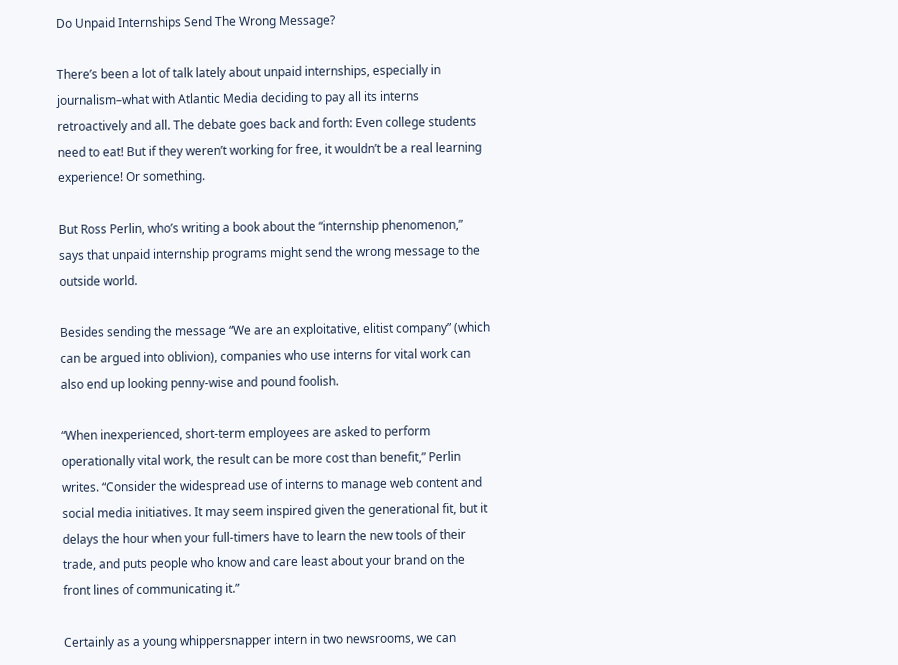Do Unpaid Internships Send The Wrong Message?

There’s been a lot of talk lately about unpaid internships, especially in journalism–what with Atlantic Media deciding to pay all its interns retroactively and all. The debate goes back and forth: Even college students need to eat! But if they weren’t working for free, it wouldn’t be a real learning experience! Or something.

But Ross Perlin, who’s writing a book about the “internship phenomenon,” says that unpaid internship programs might send the wrong message to the outside world.

Besides sending the message “We are an exploitative, elitist company” (which can be argued into oblivion), companies who use interns for vital work can also end up looking penny-wise and pound foolish.

“When inexperienced, short-term employees are asked to perform operationally vital work, the result can be more cost than benefit,” Perlin writes. “Consider the widespread use of interns to manage web content and social media initiatives. It may seem inspired given the generational fit, but it delays the hour when your full-timers have to learn the new tools of their trade, and puts people who know and care least about your brand on the front lines of communicating it.”

Certainly as a young whippersnapper intern in two newsrooms, we can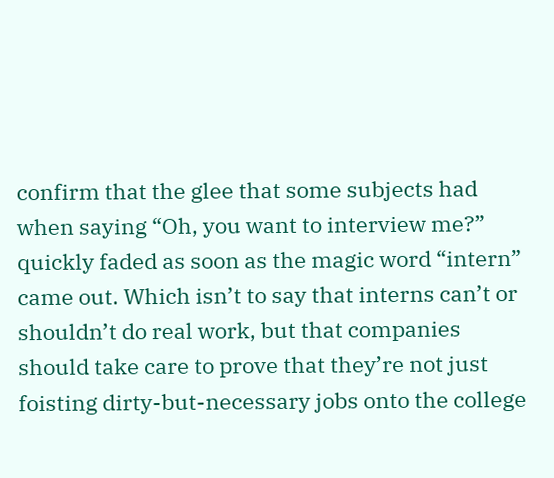confirm that the glee that some subjects had when saying “Oh, you want to interview me?” quickly faded as soon as the magic word “intern” came out. Which isn’t to say that interns can’t or shouldn’t do real work, but that companies should take care to prove that they’re not just foisting dirty-but-necessary jobs onto the college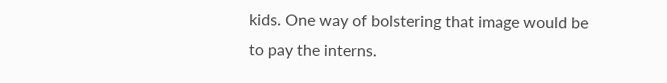kids. One way of bolstering that image would be to pay the interns.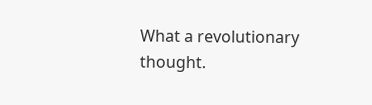What a revolutionary thought.